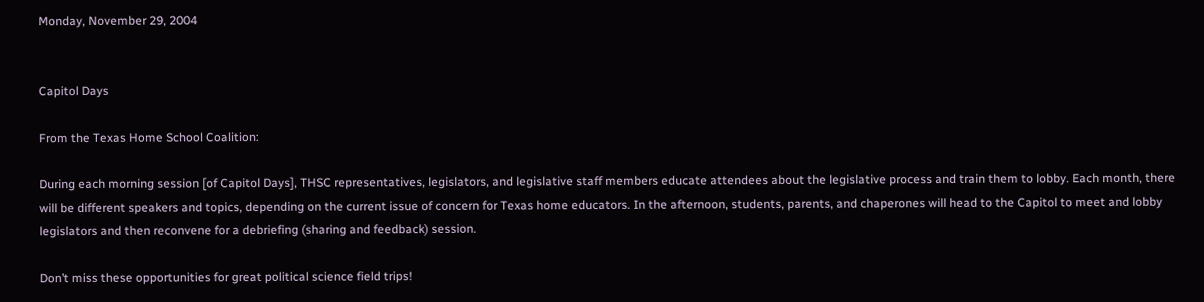Monday, November 29, 2004


Capitol Days

From the Texas Home School Coalition:

During each morning session [of Capitol Days], THSC representatives, legislators, and legislative staff members educate attendees about the legislative process and train them to lobby. Each month, there will be different speakers and topics, depending on the current issue of concern for Texas home educators. In the afternoon, students, parents, and chaperones will head to the Capitol to meet and lobby legislators and then reconvene for a debriefing (sharing and feedback) session.

Don’t miss these opportunities for great political science field trips!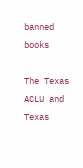banned books

The Texas ACLU and Texas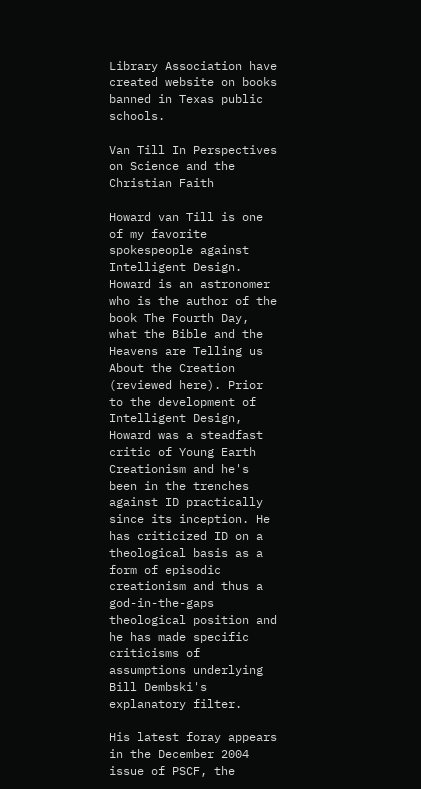Library Association have created website on books banned in Texas public schools.

Van Till In Perspectives on Science and the Christian Faith

Howard van Till is one of my favorite spokespeople against Intelligent Design. Howard is an astronomer who is the author of the book The Fourth Day, what the Bible and the Heavens are Telling us About the Creation (reviewed here). Prior to the development of Intelligent Design, Howard was a steadfast critic of Young Earth Creationism and he's been in the trenches against ID practically since its inception. He has criticized ID on a theological basis as a form of episodic creationism and thus a god-in-the-gaps theological position and he has made specific criticisms of assumptions underlying Bill Dembski's explanatory filter.

His latest foray appears in the December 2004 issue of PSCF, the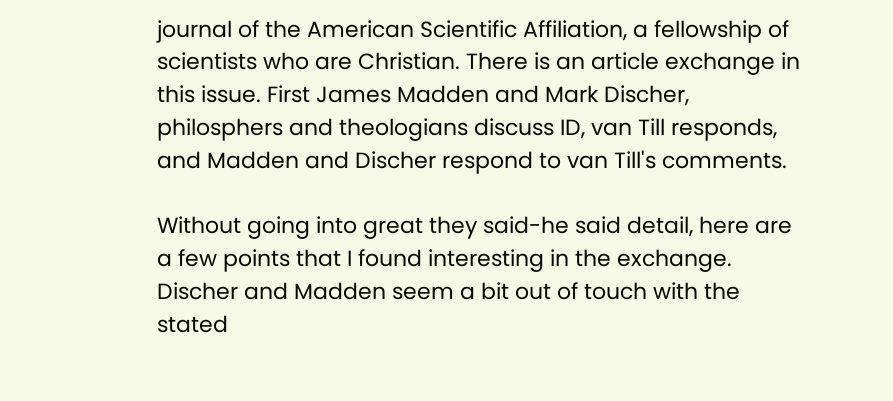journal of the American Scientific Affiliation, a fellowship of scientists who are Christian. There is an article exchange in this issue. First James Madden and Mark Discher, philosphers and theologians discuss ID, van Till responds, and Madden and Discher respond to van Till's comments.

Without going into great they said-he said detail, here are a few points that I found interesting in the exchange. Discher and Madden seem a bit out of touch with the stated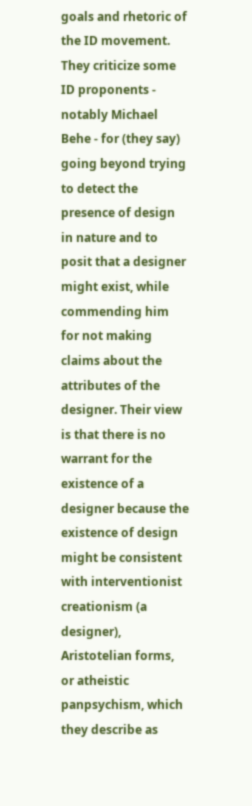goals and rhetoric of the ID movement. They criticize some ID proponents - notably Michael Behe - for (they say) going beyond trying to detect the presence of design in nature and to posit that a designer might exist, while commending him for not making claims about the attributes of the designer. Their view is that there is no warrant for the existence of a designer because the existence of design might be consistent with interventionist creationism (a designer), Aristotelian forms, or atheistic panpsychism, which they describe as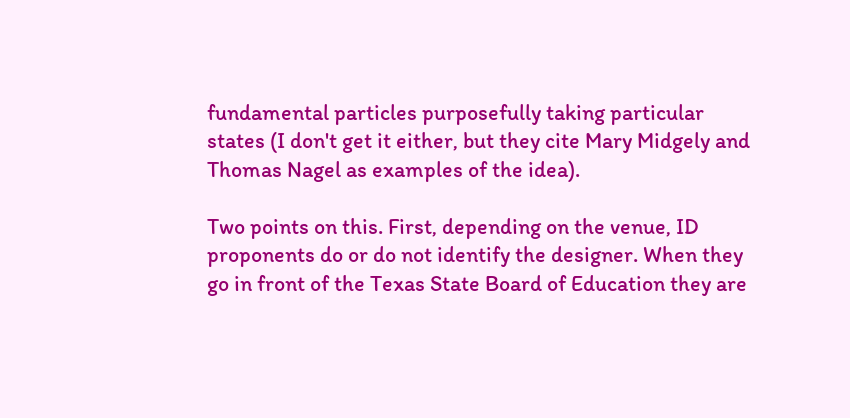fundamental particles purposefully taking particular states (I don't get it either, but they cite Mary Midgely and Thomas Nagel as examples of the idea).

Two points on this. First, depending on the venue, ID proponents do or do not identify the designer. When they go in front of the Texas State Board of Education they are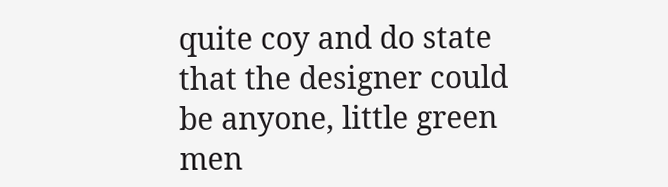quite coy and do state that the designer could be anyone, little green men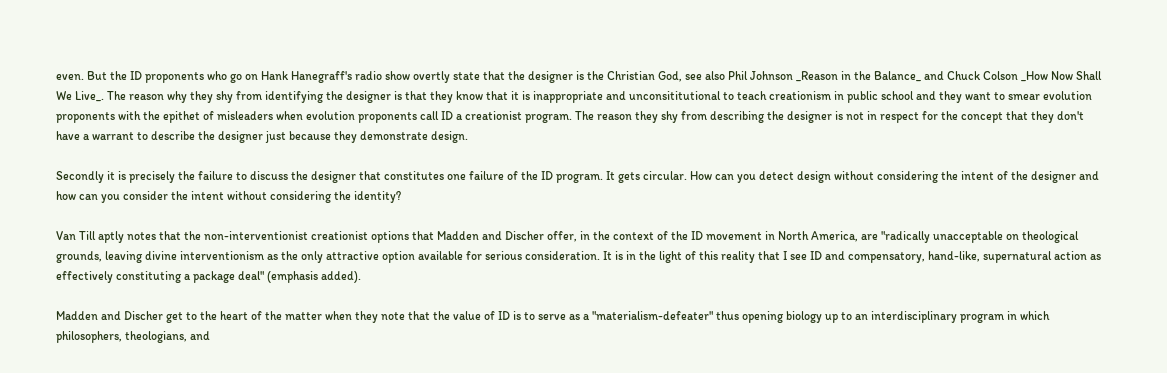even. But the ID proponents who go on Hank Hanegraff's radio show overtly state that the designer is the Christian God, see also Phil Johnson _Reason in the Balance_ and Chuck Colson _How Now Shall We Live_. The reason why they shy from identifying the designer is that they know that it is inappropriate and unconsititutional to teach creationism in public school and they want to smear evolution proponents with the epithet of misleaders when evolution proponents call ID a creationist program. The reason they shy from describing the designer is not in respect for the concept that they don't have a warrant to describe the designer just because they demonstrate design.

Secondly it is precisely the failure to discuss the designer that constitutes one failure of the ID program. It gets circular. How can you detect design without considering the intent of the designer and how can you consider the intent without considering the identity?

Van Till aptly notes that the non-interventionist creationist options that Madden and Discher offer, in the context of the ID movement in North America, are "radically unacceptable on theological grounds, leaving divine interventionism as the only attractive option available for serious consideration. It is in the light of this reality that I see ID and compensatory, hand-like, supernatural action as effectively constituting a package deal" (emphasis added).

Madden and Discher get to the heart of the matter when they note that the value of ID is to serve as a "materialism-defeater" thus opening biology up to an interdisciplinary program in which philosophers, theologians, and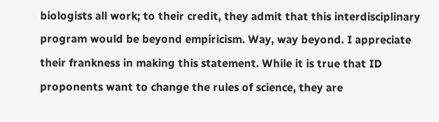biologists all work; to their credit, they admit that this interdisciplinary program would be beyond empiricism. Way, way beyond. I appreciate their frankness in making this statement. While it is true that ID proponents want to change the rules of science, they are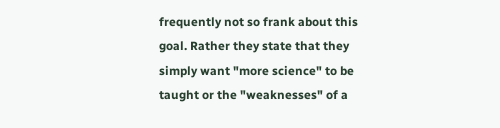frequently not so frank about this goal. Rather they state that they simply want "more science" to be taught or the "weaknesses" of a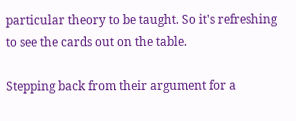particular theory to be taught. So it's refreshing to see the cards out on the table.

Stepping back from their argument for a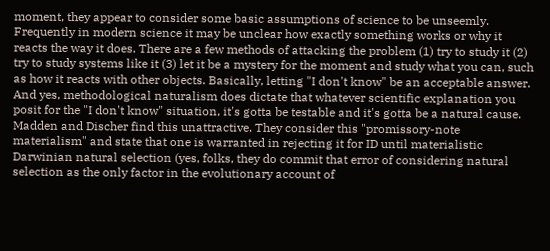moment, they appear to consider some basic assumptions of science to be unseemly. Frequently in modern science it may be unclear how exactly something works or why it reacts the way it does. There are a few methods of attacking the problem (1) try to study it (2) try to study systems like it (3) let it be a mystery for the moment and study what you can, such as how it reacts with other objects. Basically, letting "I don't know" be an acceptable answer. And yes, methodological naturalism does dictate that whatever scientific explanation you posit for the "I don't know" situation, it's gotta be testable and it's gotta be a natural cause. Madden and Discher find this unattractive. They consider this "promissory-note materialism" and state that one is warranted in rejecting it for ID until materialistic Darwinian natural selection (yes, folks, they do commit that error of considering natural selection as the only factor in the evolutionary account of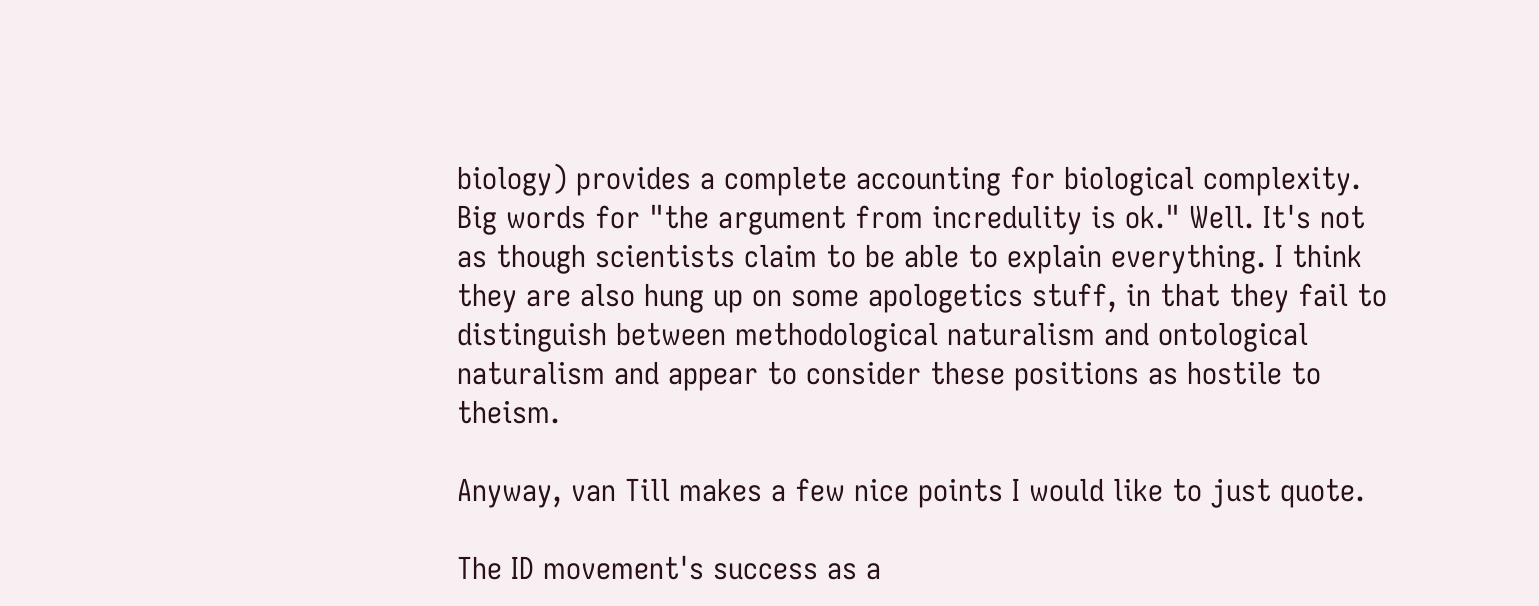biology) provides a complete accounting for biological complexity. Big words for "the argument from incredulity is ok." Well. It's not as though scientists claim to be able to explain everything. I think they are also hung up on some apologetics stuff, in that they fail to distinguish between methodological naturalism and ontological naturalism and appear to consider these positions as hostile to theism.

Anyway, van Till makes a few nice points I would like to just quote.

The ID movement's success as a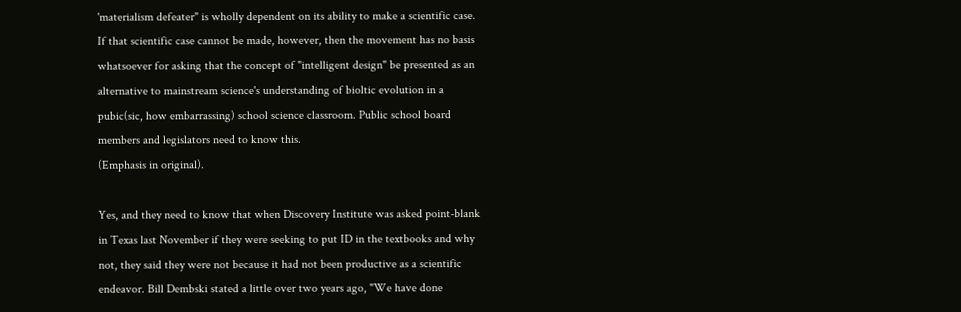'materialism defeater" is wholly dependent on its ability to make a scientific case. If that scientific case cannot be made, however, then the movement has no basis whatsoever for asking that the concept of "intelligent design" be presented as an alternative to mainstream science's understanding of bioltic evolution in a pubic(sic, how embarrassing) school science classroom. Public school board members and legislators need to know this.
(Emphasis in original).

Yes, and they need to know that when Discovery Institute was asked point-blank in Texas last November if they were seeking to put ID in the textbooks and why not, they said they were not because it had not been productive as a scientific endeavor. Bill Dembski stated a little over two years ago, "We have done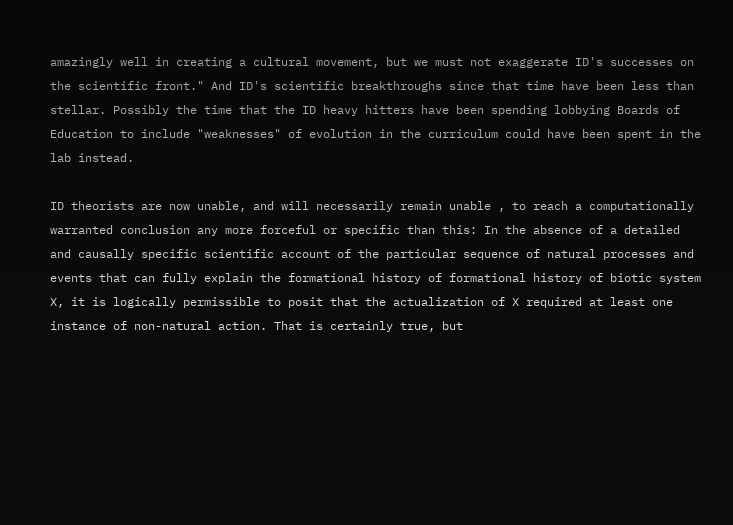amazingly well in creating a cultural movement, but we must not exaggerate ID's successes on the scientific front." And ID's scientific breakthroughs since that time have been less than stellar. Possibly the time that the ID heavy hitters have been spending lobbying Boards of Education to include "weaknesses" of evolution in the curriculum could have been spent in the lab instead.

ID theorists are now unable, and will necessarily remain unable , to reach a computationally warranted conclusion any more forceful or specific than this: In the absence of a detailed and causally specific scientific account of the particular sequence of natural processes and events that can fully explain the formational history of formational history of biotic system X, it is logically permissible to posit that the actualization of X required at least one instance of non-natural action. That is certainly true, but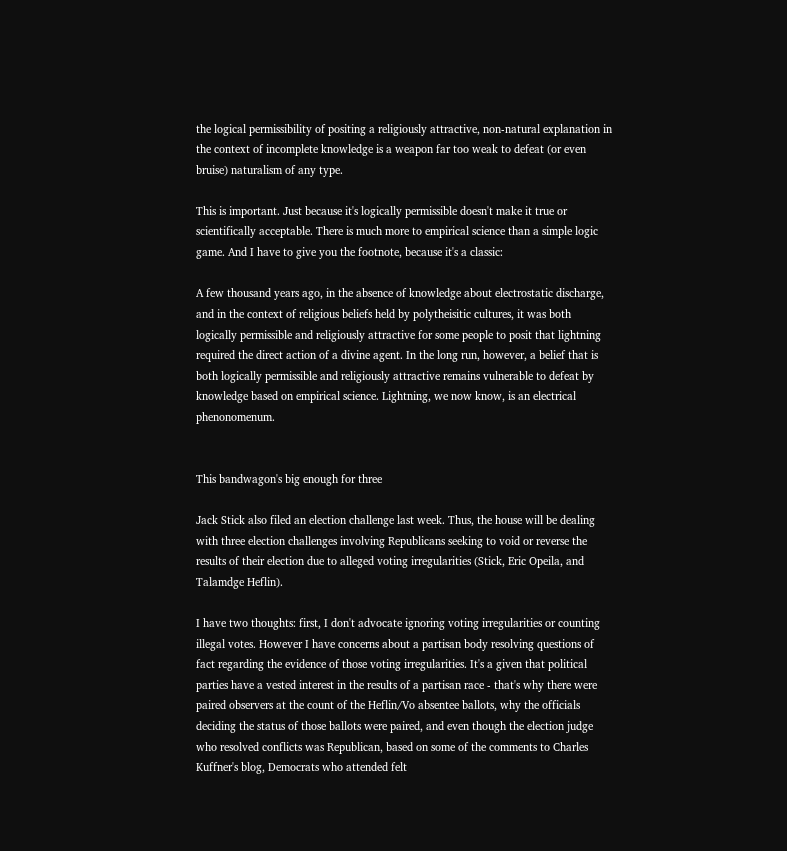the logical permissibility of positing a religiously attractive, non-natural explanation in the context of incomplete knowledge is a weapon far too weak to defeat (or even bruise) naturalism of any type.

This is important. Just because it's logically permissible doesn't make it true or scientifically acceptable. There is much more to empirical science than a simple logic game. And I have to give you the footnote, because it's a classic:

A few thousand years ago, in the absence of knowledge about electrostatic discharge, and in the context of religious beliefs held by polytheisitic cultures, it was both logically permissible and religiously attractive for some people to posit that lightning required the direct action of a divine agent. In the long run, however, a belief that is both logically permissible and religiously attractive remains vulnerable to defeat by knowledge based on empirical science. Lightning, we now know, is an electrical phenonomenum.


This bandwagon's big enough for three

Jack Stick also filed an election challenge last week. Thus, the house will be dealing with three election challenges involving Republicans seeking to void or reverse the results of their election due to alleged voting irregularities (Stick, Eric Opeila, and Talamdge Heflin).

I have two thoughts: first, I don't advocate ignoring voting irregularities or counting illegal votes. However I have concerns about a partisan body resolving questions of fact regarding the evidence of those voting irregularities. It's a given that political parties have a vested interest in the results of a partisan race - that's why there were paired observers at the count of the Heflin/Vo absentee ballots, why the officials deciding the status of those ballots were paired, and even though the election judge who resolved conflicts was Republican, based on some of the comments to Charles Kuffner's blog, Democrats who attended felt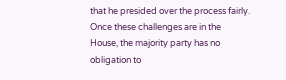that he presided over the process fairly. Once these challenges are in the House, the majority party has no obligation to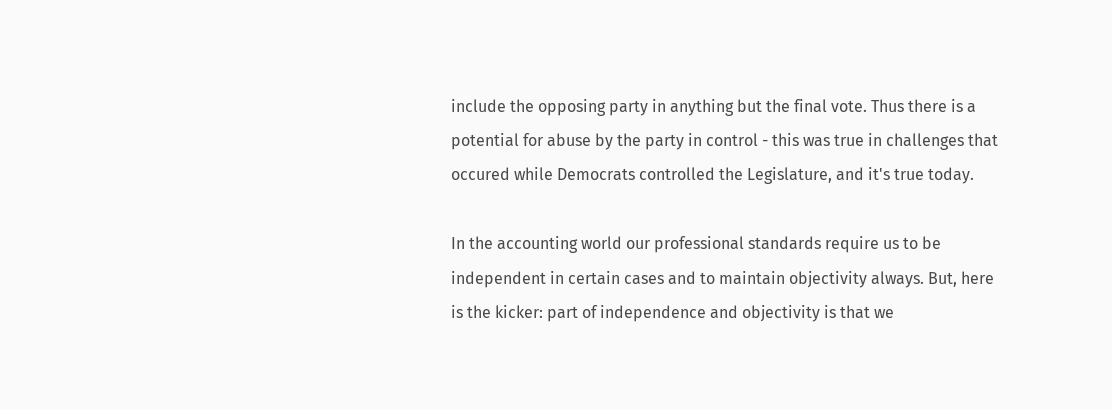include the opposing party in anything but the final vote. Thus there is a potential for abuse by the party in control - this was true in challenges that occured while Democrats controlled the Legislature, and it's true today.

In the accounting world our professional standards require us to be independent in certain cases and to maintain objectivity always. But, here is the kicker: part of independence and objectivity is that we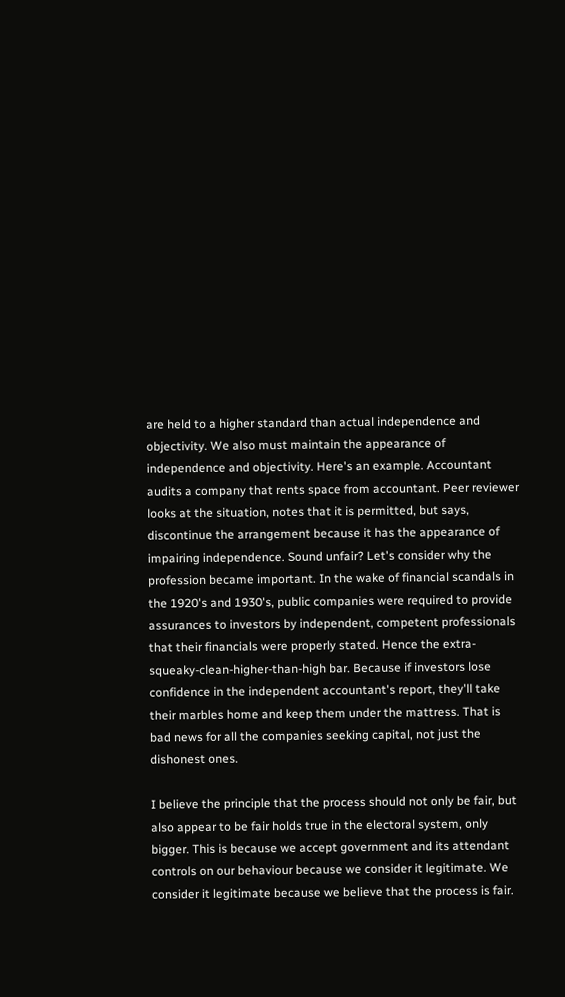are held to a higher standard than actual independence and objectivity. We also must maintain the appearance of independence and objectivity. Here's an example. Accountant audits a company that rents space from accountant. Peer reviewer looks at the situation, notes that it is permitted, but says, discontinue the arrangement because it has the appearance of impairing independence. Sound unfair? Let's consider why the profession became important. In the wake of financial scandals in the 1920's and 1930's, public companies were required to provide assurances to investors by independent, competent professionals that their financials were properly stated. Hence the extra-squeaky-clean-higher-than-high bar. Because if investors lose confidence in the independent accountant's report, they'll take their marbles home and keep them under the mattress. That is bad news for all the companies seeking capital, not just the dishonest ones.

I believe the principle that the process should not only be fair, but also appear to be fair holds true in the electoral system, only bigger. This is because we accept government and its attendant controls on our behaviour because we consider it legitimate. We consider it legitimate because we believe that the process is fair.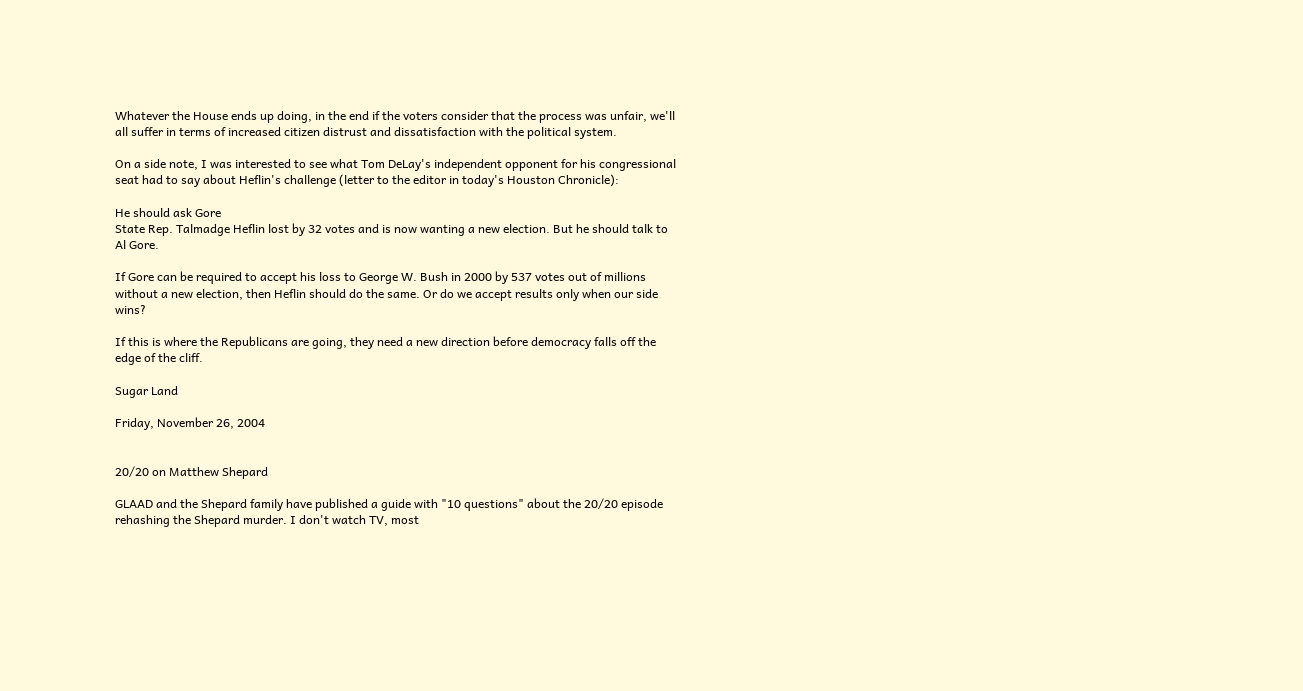Whatever the House ends up doing, in the end if the voters consider that the process was unfair, we'll all suffer in terms of increased citizen distrust and dissatisfaction with the political system.

On a side note, I was interested to see what Tom DeLay's independent opponent for his congressional seat had to say about Heflin's challenge (letter to the editor in today's Houston Chronicle):

He should ask Gore
State Rep. Talmadge Heflin lost by 32 votes and is now wanting a new election. But he should talk to Al Gore.

If Gore can be required to accept his loss to George W. Bush in 2000 by 537 votes out of millions without a new election, then Heflin should do the same. Or do we accept results only when our side wins?

If this is where the Republicans are going, they need a new direction before democracy falls off the edge of the cliff.

Sugar Land

Friday, November 26, 2004


20/20 on Matthew Shepard

GLAAD and the Shepard family have published a guide with "10 questions" about the 20/20 episode rehashing the Shepard murder. I don't watch TV, most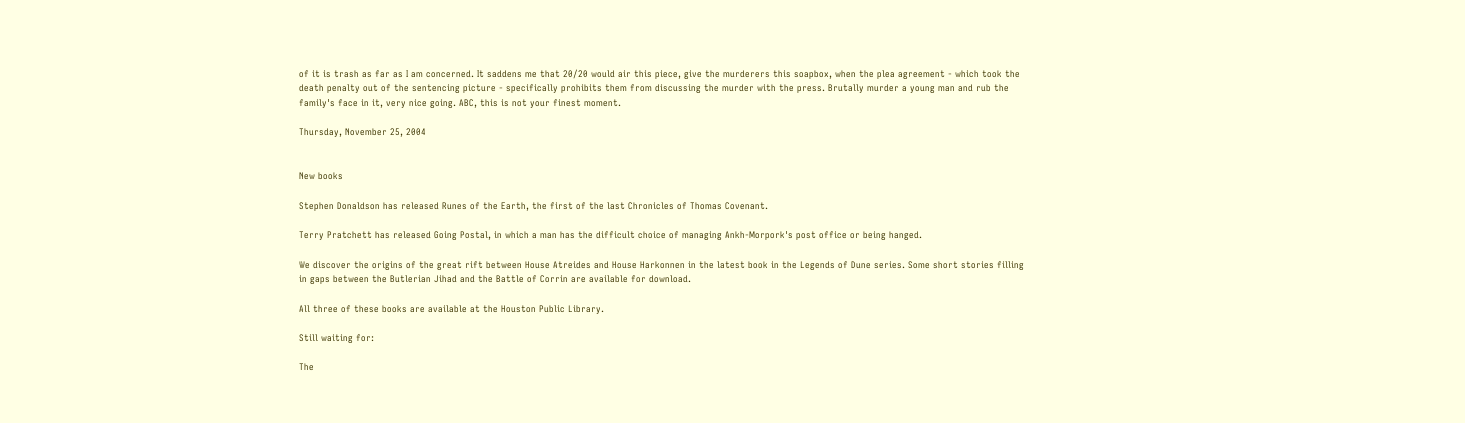of it is trash as far as I am concerned. It saddens me that 20/20 would air this piece, give the murderers this soapbox, when the plea agreement - which took the death penalty out of the sentencing picture - specifically prohibits them from discussing the murder with the press. Brutally murder a young man and rub the family's face in it, very nice going. ABC, this is not your finest moment.

Thursday, November 25, 2004


New books

Stephen Donaldson has released Runes of the Earth, the first of the last Chronicles of Thomas Covenant.

Terry Pratchett has released Going Postal, in which a man has the difficult choice of managing Ankh-Morpork's post office or being hanged.

We discover the origins of the great rift between House Atreides and House Harkonnen in the latest book in the Legends of Dune series. Some short stories filling in gaps between the Butlerian Jihad and the Battle of Corrin are available for download.

All three of these books are available at the Houston Public Library.

Still waiting for:

The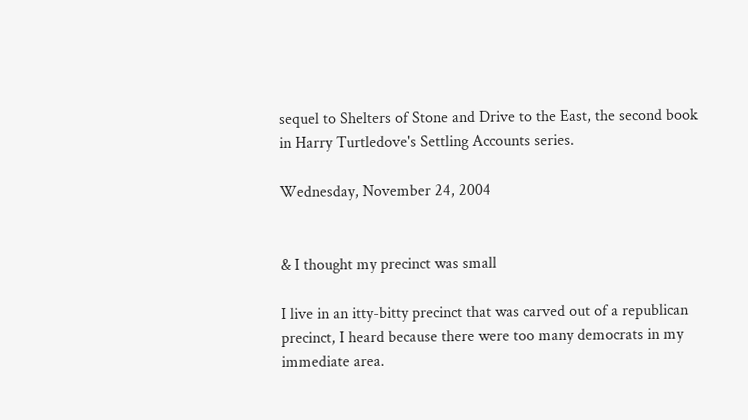sequel to Shelters of Stone and Drive to the East, the second book in Harry Turtledove's Settling Accounts series.

Wednesday, November 24, 2004


& I thought my precinct was small

I live in an itty-bitty precinct that was carved out of a republican precinct, I heard because there were too many democrats in my immediate area.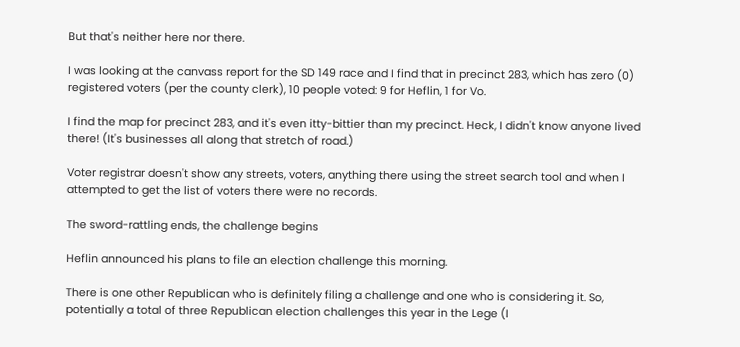But that's neither here nor there.

I was looking at the canvass report for the SD 149 race and I find that in precinct 283, which has zero (0) registered voters (per the county clerk), 10 people voted: 9 for Heflin, 1 for Vo.

I find the map for precinct 283, and it's even itty-bittier than my precinct. Heck, I didn't know anyone lived there! (It's businesses all along that stretch of road.)

Voter registrar doesn't show any streets, voters, anything there using the street search tool and when I attempted to get the list of voters there were no records.

The sword-rattling ends, the challenge begins

Heflin announced his plans to file an election challenge this morning.

There is one other Republican who is definitely filing a challenge and one who is considering it. So, potentially a total of three Republican election challenges this year in the Lege (I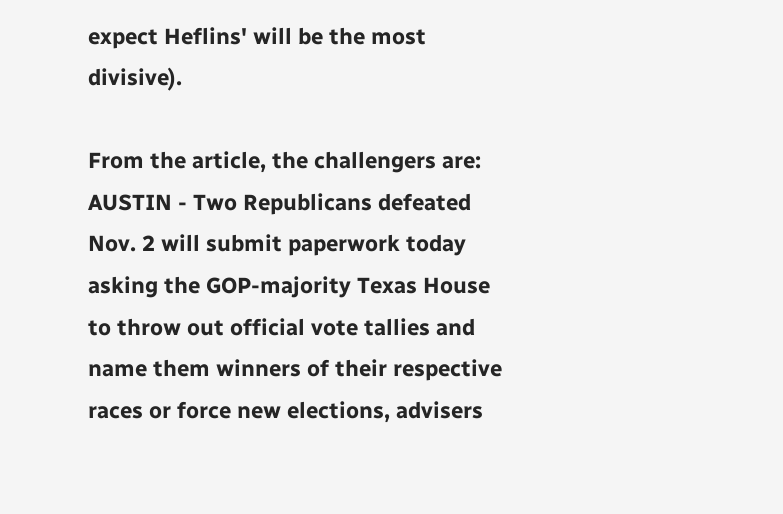expect Heflins' will be the most divisive).

From the article, the challengers are:
AUSTIN - Two Republicans defeated Nov. 2 will submit paperwork today asking the GOP-majority Texas House to throw out official vote tallies and name them winners of their respective races or force new elections, advisers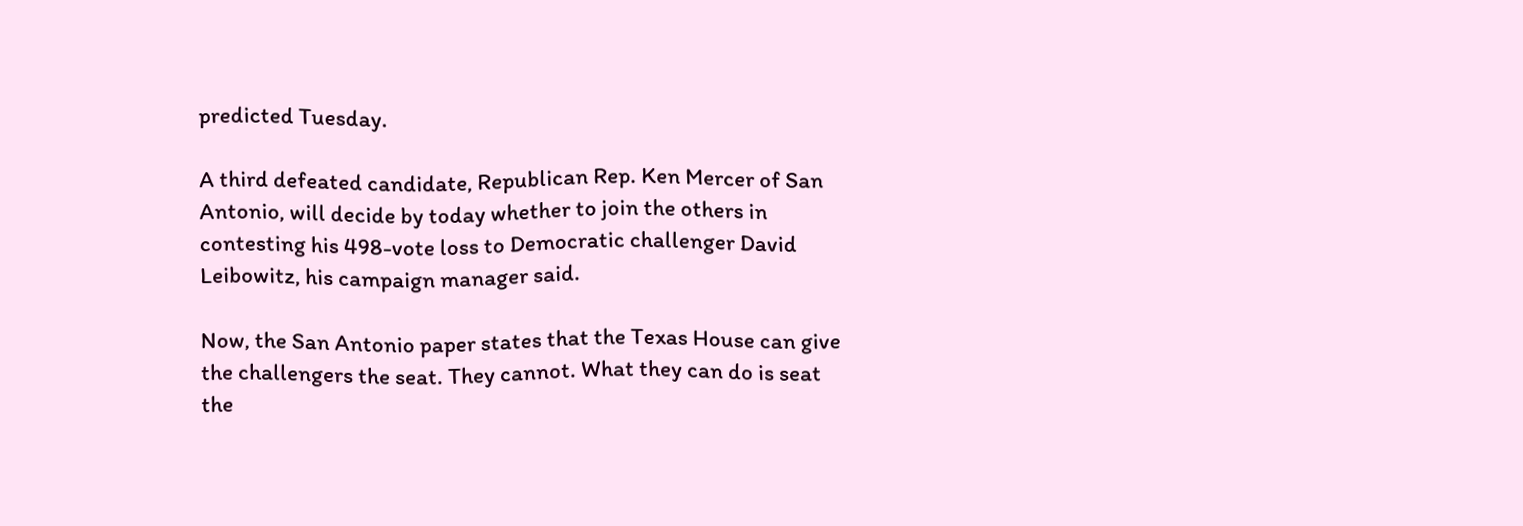predicted Tuesday.

A third defeated candidate, Republican Rep. Ken Mercer of San Antonio, will decide by today whether to join the others in contesting his 498-vote loss to Democratic challenger David Leibowitz, his campaign manager said.

Now, the San Antonio paper states that the Texas House can give the challengers the seat. They cannot. What they can do is seat the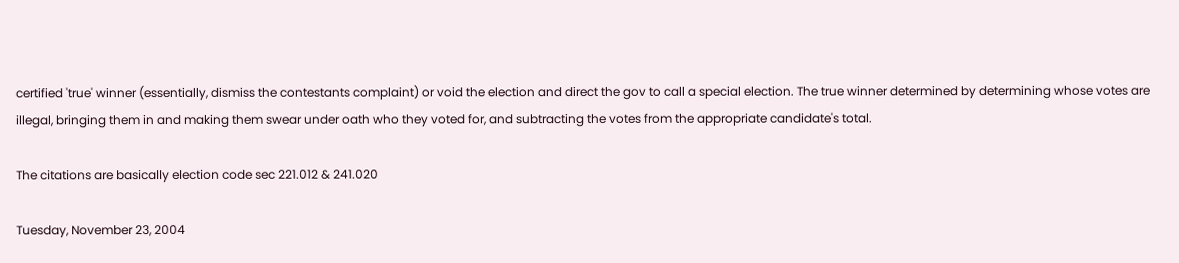certified 'true' winner (essentially, dismiss the contestants complaint) or void the election and direct the gov to call a special election. The true winner determined by determining whose votes are illegal, bringing them in and making them swear under oath who they voted for, and subtracting the votes from the appropriate candidate's total.

The citations are basically election code sec 221.012 & 241.020

Tuesday, November 23, 2004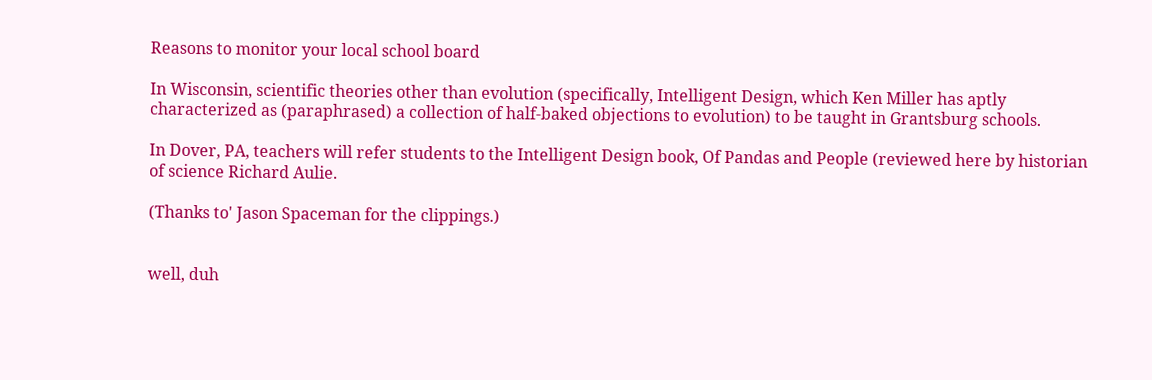Reasons to monitor your local school board

In Wisconsin, scientific theories other than evolution (specifically, Intelligent Design, which Ken Miller has aptly characterized as (paraphrased) a collection of half-baked objections to evolution) to be taught in Grantsburg schools.

In Dover, PA, teachers will refer students to the Intelligent Design book, Of Pandas and People (reviewed here by historian of science Richard Aulie.

(Thanks to' Jason Spaceman for the clippings.)


well, duh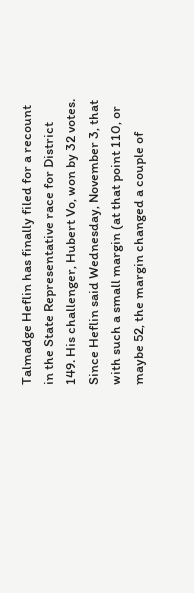Talmadge Heflin has finally filed for a recount in the State Representative race for District 149. His challenger, Hubert Vo, won by 32 votes. Since Heflin said Wednesday, November 3, that with such a small margin (at that point 110, or maybe 52, the margin changed a couple of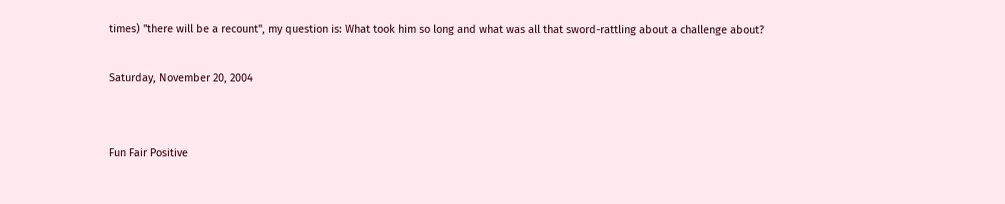times) "there will be a recount", my question is: What took him so long and what was all that sword-rattling about a challenge about?

Saturday, November 20, 2004


Fun Fair Positive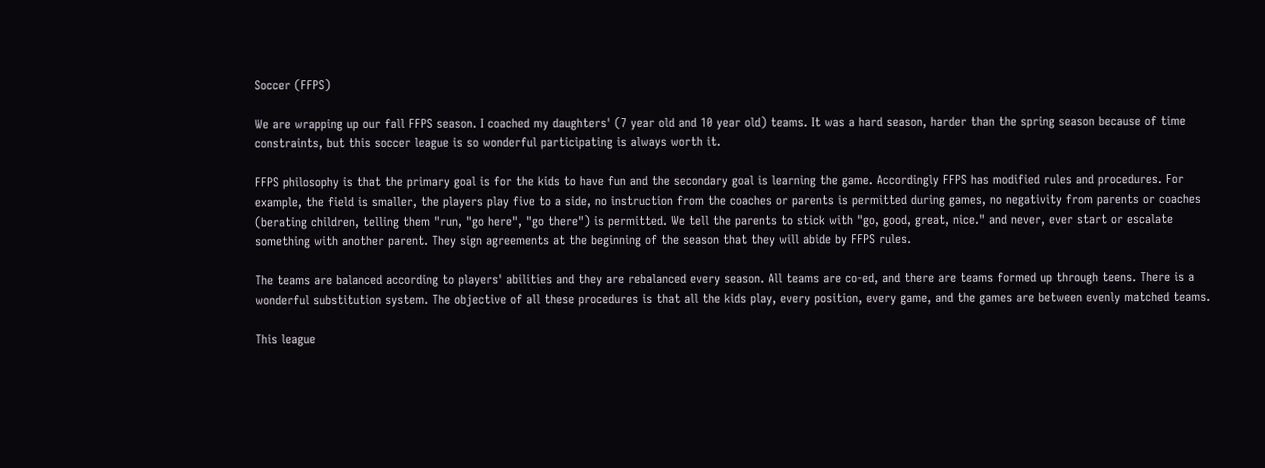Soccer (FFPS)

We are wrapping up our fall FFPS season. I coached my daughters' (7 year old and 10 year old) teams. It was a hard season, harder than the spring season because of time constraints, but this soccer league is so wonderful participating is always worth it.

FFPS philosophy is that the primary goal is for the kids to have fun and the secondary goal is learning the game. Accordingly FFPS has modified rules and procedures. For example, the field is smaller, the players play five to a side, no instruction from the coaches or parents is permitted during games, no negativity from parents or coaches (berating children, telling them "run, "go here", "go there") is permitted. We tell the parents to stick with "go, good, great, nice." and never, ever start or escalate something with another parent. They sign agreements at the beginning of the season that they will abide by FFPS rules.

The teams are balanced according to players' abilities and they are rebalanced every season. All teams are co-ed, and there are teams formed up through teens. There is a wonderful substitution system. The objective of all these procedures is that all the kids play, every position, every game, and the games are between evenly matched teams.

This league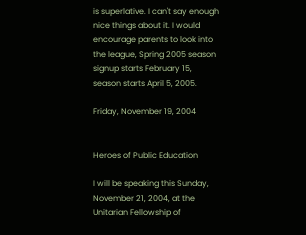is superlative. I can't say enough nice things about it. I would encourage parents to look into the league, Spring 2005 season signup starts February 15, season starts April 5, 2005.

Friday, November 19, 2004


Heroes of Public Education

I will be speaking this Sunday, November 21, 2004, at the Unitarian Fellowship of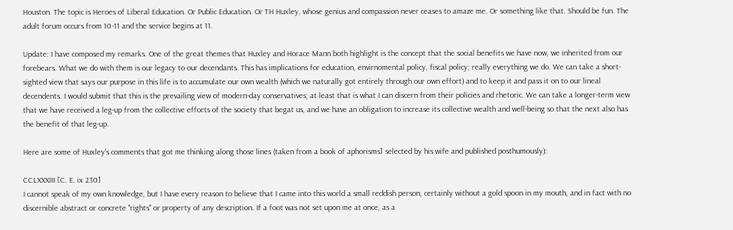Houston. The topic is Heroes of Liberal Education. Or Public Education. Or TH Huxley, whose genius and compassion never ceases to amaze me. Or something like that. Should be fun. The adult forum occurs from 10-11 and the service begins at 11.

Update: I have composed my remarks. One of the great themes that Huxley and Horace Mann both highlight is the concept that the social benefits we have now, we inherited from our forebears. What we do with them is our legacy to our decendants. This has implications for education, envirnomental policy, fiscal policy; really everything we do. We can take a short-sighted view that says our purpose in this life is to accumulate our own wealth (which we naturally got entirely through our own effort) and to keep it and pass it on to our lineal decendents. I would submit that this is the prevailing view of modern-day conservatives; at least that is what I can discern from their policies and rhetoric. We can take a longer-term view that we have received a leg-up from the collective efforts of the society that begat us, and we have an obligation to increase its collective wealth and well-being so that the next also has the benefit of that leg-up.

Here are some of Huxley's comments that got me thinking along those lines (taken from a book of aphorisms] selected by his wife and published posthumously):

CCLXXXIII [C. E. ix 230]
I cannot speak of my own knowledge, but I have every reason to believe that I came into this world a small reddish person, certainly without a gold spoon in my mouth, and in fact with no discernible abstract or concrete "rights" or property of any description. If a foot was not set upon me at once, as a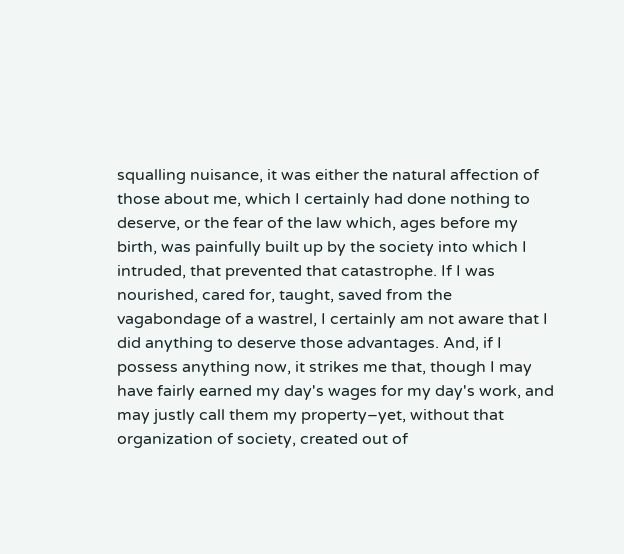squalling nuisance, it was either the natural affection of those about me, which I certainly had done nothing to deserve, or the fear of the law which, ages before my birth, was painfully built up by the society into which I intruded, that prevented that catastrophe. If I was nourished, cared for, taught, saved from the vagabondage of a wastrel, I certainly am not aware that I did anything to deserve those advantages. And, if I possess anything now, it strikes me that, though I may have fairly earned my day's wages for my day's work, and may justly call them my property–yet, without that organization of society, created out of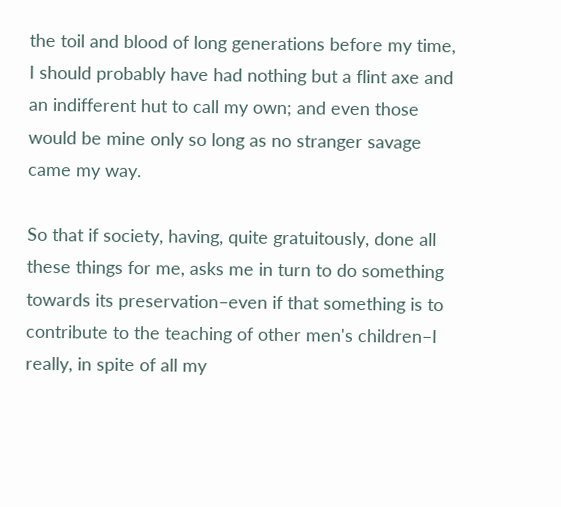the toil and blood of long generations before my time, I should probably have had nothing but a flint axe and an indifferent hut to call my own; and even those would be mine only so long as no stranger savage came my way.

So that if society, having, quite gratuitously, done all these things for me, asks me in turn to do something towards its preservation–even if that something is to contribute to the teaching of other men's children–I really, in spite of all my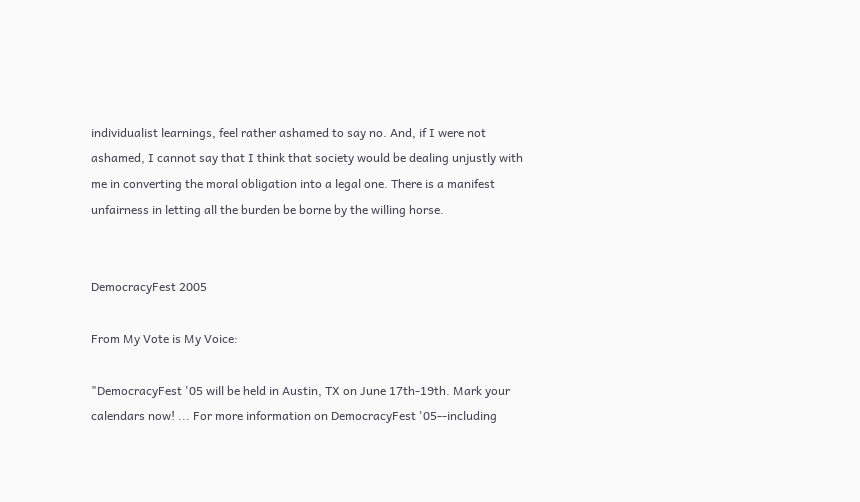individualist learnings, feel rather ashamed to say no. And, if I were not ashamed, I cannot say that I think that society would be dealing unjustly with me in converting the moral obligation into a legal one. There is a manifest unfairness in letting all the burden be borne by the willing horse.


DemocracyFest 2005

From My Vote is My Voice:

"DemocracyFest '05 will be held in Austin, TX on June 17th-19th. Mark your calendars now! ... For more information on DemocracyFest '05--including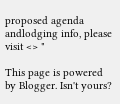proposed agenda andlodging info, please visit <> "

This page is powered by Blogger. Isn't yours?